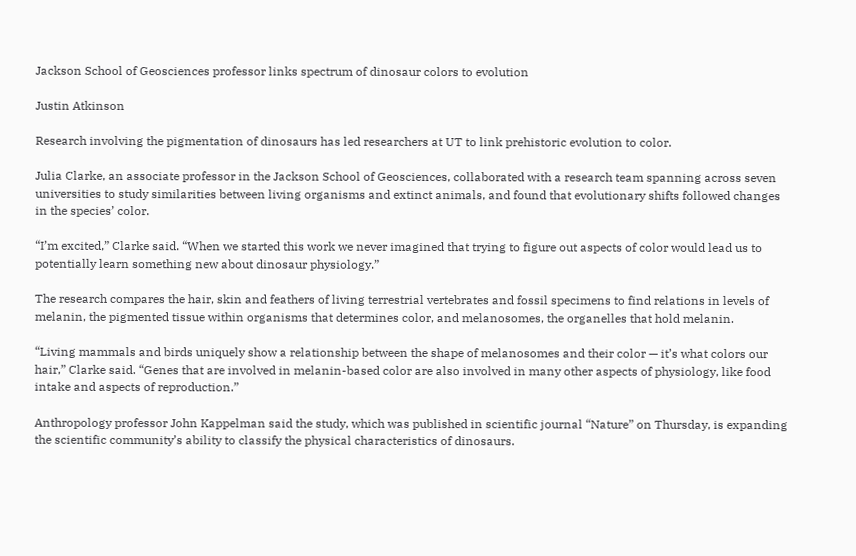Jackson School of Geosciences professor links spectrum of dinosaur colors to evolution

Justin Atkinson

Research involving the pigmentation of dinosaurs has led researchers at UT to link prehistoric evolution to color.

Julia Clarke, an associate professor in the Jackson School of Geosciences, collaborated with a research team spanning across seven universities to study similarities between living organisms and extinct animals, and found that evolutionary shifts followed changes in the species’ color.

“I’m excited,” Clarke said. “When we started this work we never imagined that trying to figure out aspects of color would lead us to potentially learn something new about dinosaur physiology.”

The research compares the hair, skin and feathers of living terrestrial vertebrates and fossil specimens to find relations in levels of melanin, the pigmented tissue within organisms that determines color, and melanosomes, the organelles that hold melanin.

“Living mammals and birds uniquely show a relationship between the shape of melanosomes and their color — it’s what colors our hair,” Clarke said. “Genes that are involved in melanin-based color are also involved in many other aspects of physiology, like food intake and aspects of reproduction.”

Anthropology professor John Kappelman said the study, which was published in scientific journal “Nature” on Thursday, is expanding the scientific community’s ability to classify the physical characteristics of dinosaurs.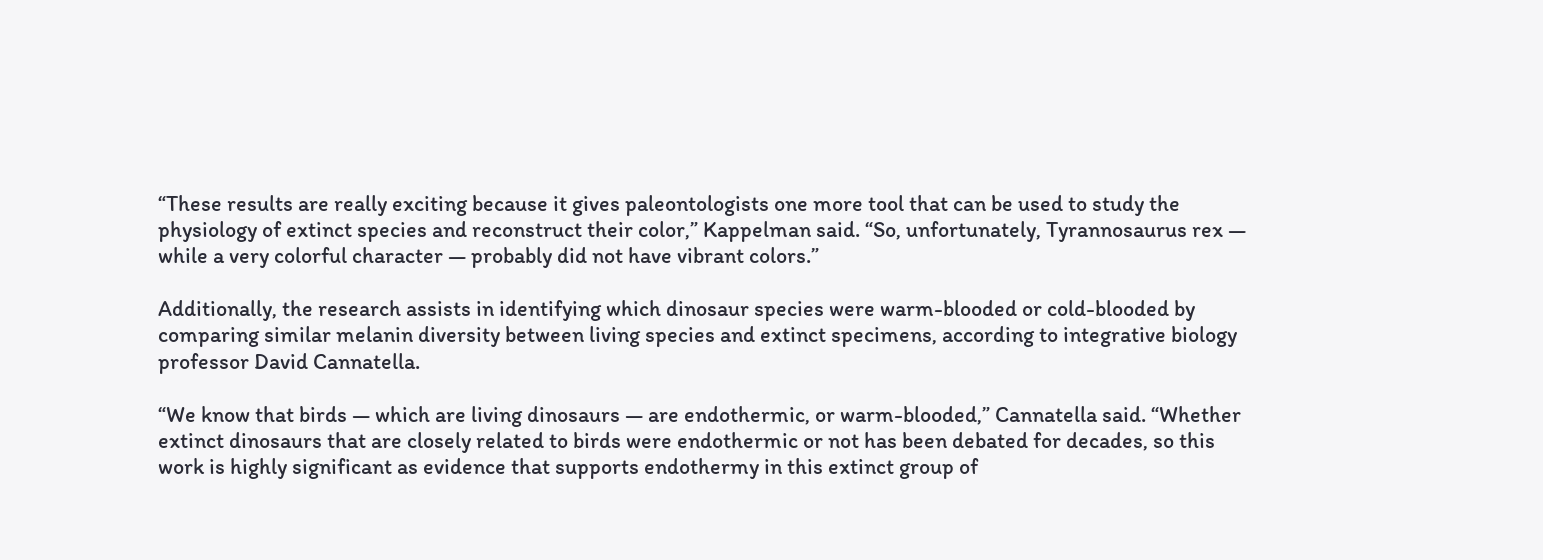“These results are really exciting because it gives paleontologists one more tool that can be used to study the physiology of extinct species and reconstruct their color,” Kappelman said. “So, unfortunately, Tyrannosaurus rex — while a very colorful character — probably did not have vibrant colors.”

Additionally, the research assists in identifying which dinosaur species were warm-blooded or cold-blooded by comparing similar melanin diversity between living species and extinct specimens, according to integrative biology professor David Cannatella.

“We know that birds — which are living dinosaurs — are endothermic, or warm-blooded,” Cannatella said. “Whether extinct dinosaurs that are closely related to birds were endothermic or not has been debated for decades, so this work is highly significant as evidence that supports endothermy in this extinct group of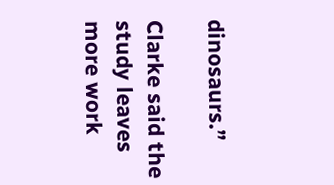dinosaurs.”

Clarke said the study leaves more work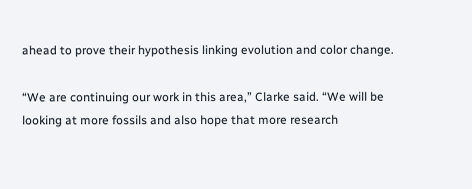ahead to prove their hypothesis linking evolution and color change.

“We are continuing our work in this area,” Clarke said. “We will be looking at more fossils and also hope that more research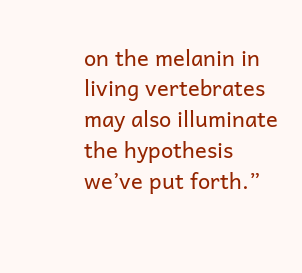on the melanin in living vertebrates may also illuminate the hypothesis we’ve put forth.”